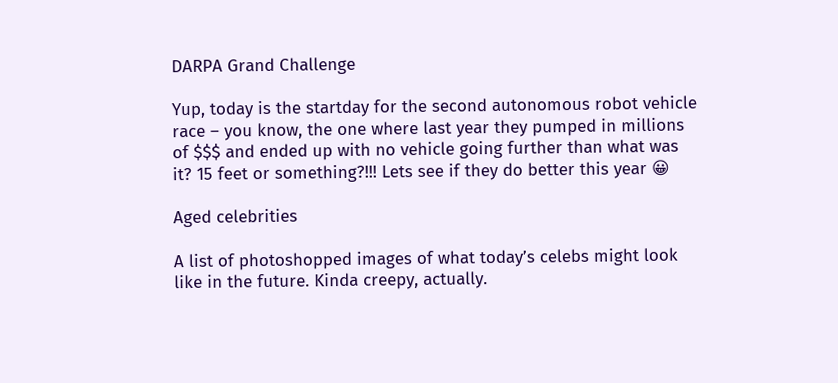DARPA Grand Challenge

Yup, today is the startday for the second autonomous robot vehicle race – you know, the one where last year they pumped in millions of $$$ and ended up with no vehicle going further than what was it? 15 feet or something?!!! Lets see if they do better this year 😀

Aged celebrities

A list of photoshopped images of what today’s celebs might look like in the future. Kinda creepy, actually.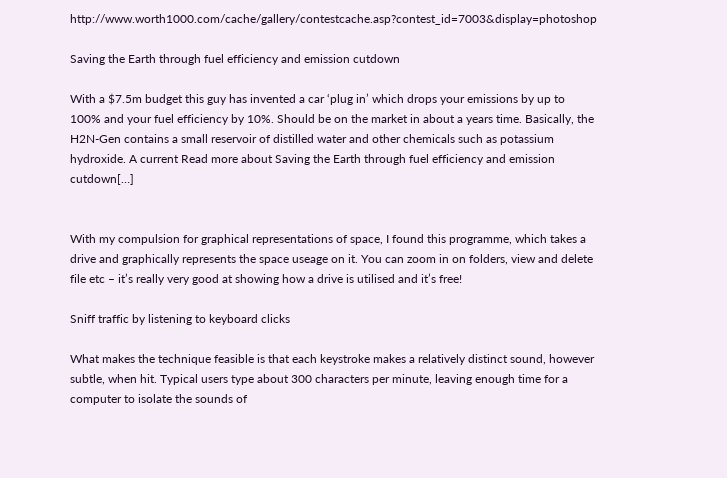http://www.worth1000.com/cache/gallery/contestcache.asp?contest_id=7003&display=photoshop

Saving the Earth through fuel efficiency and emission cutdown

With a $7.5m budget this guy has invented a car ‘plug in’ which drops your emissions by up to 100% and your fuel efficiency by 10%. Should be on the market in about a years time. Basically, the H2N-Gen contains a small reservoir of distilled water and other chemicals such as potassium hydroxide. A current Read more about Saving the Earth through fuel efficiency and emission cutdown[…]


With my compulsion for graphical representations of space, I found this programme, which takes a drive and graphically represents the space useage on it. You can zoom in on folders, view and delete file etc – it’s really very good at showing how a drive is utilised and it’s free!

Sniff traffic by listening to keyboard clicks

What makes the technique feasible is that each keystroke makes a relatively distinct sound, however subtle, when hit. Typical users type about 300 characters per minute, leaving enough time for a computer to isolate the sounds of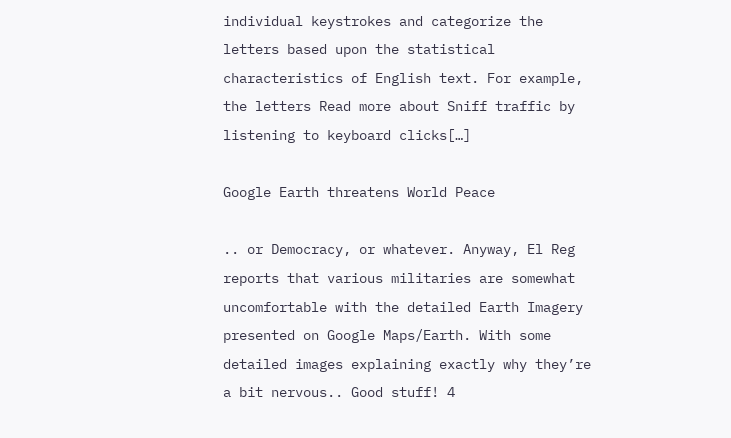individual keystrokes and categorize the letters based upon the statistical characteristics of English text. For example, the letters Read more about Sniff traffic by listening to keyboard clicks[…]

Google Earth threatens World Peace

.. or Democracy, or whatever. Anyway, El Reg reports that various militaries are somewhat uncomfortable with the detailed Earth Imagery presented on Google Maps/Earth. With some detailed images explaining exactly why they’re a bit nervous.. Good stuff! 4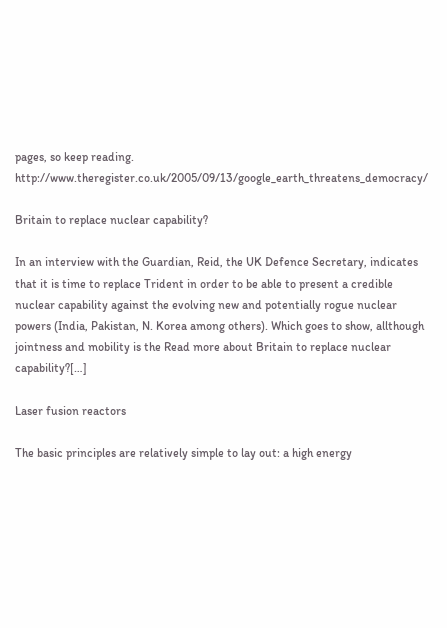pages, so keep reading. http://www.theregister.co.uk/2005/09/13/google_earth_threatens_democracy/

Britain to replace nuclear capability?

In an interview with the Guardian, Reid, the UK Defence Secretary, indicates that it is time to replace Trident in order to be able to present a credible nuclear capability against the evolving new and potentially rogue nuclear powers (India, Pakistan, N. Korea among others). Which goes to show, allthough jointness and mobility is the Read more about Britain to replace nuclear capability?[…]

Laser fusion reactors

The basic principles are relatively simple to lay out: a high energy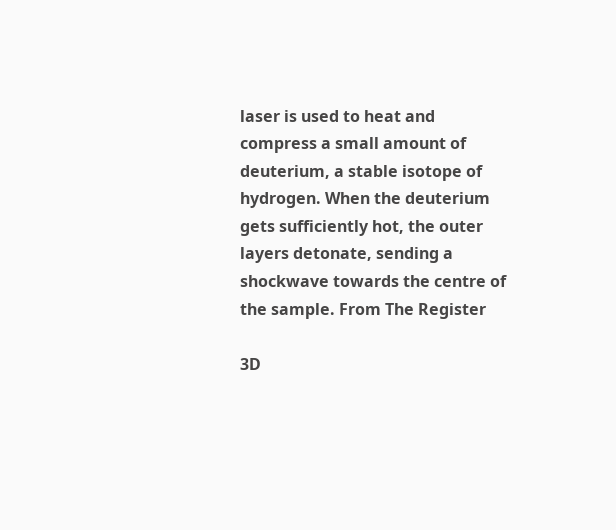laser is used to heat and compress a small amount of deuterium, a stable isotope of hydrogen. When the deuterium gets sufficiently hot, the outer layers detonate, sending a shockwave towards the centre of the sample. From The Register

3D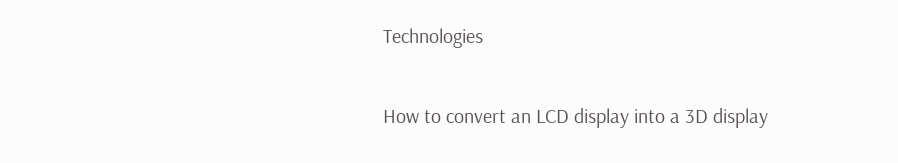Technologies

How to convert an LCD display into a 3D display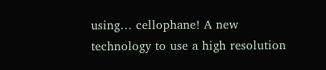using… cellophane! A new technology to use a high resolution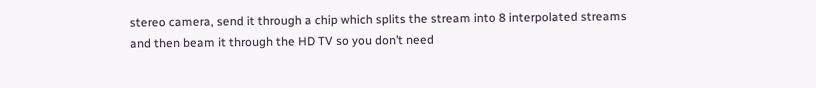stereo camera, send it through a chip which splits the stream into 8 interpolated streams and then beam it through the HD TV so you don’t need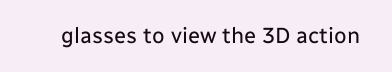glasses to view the 3D action